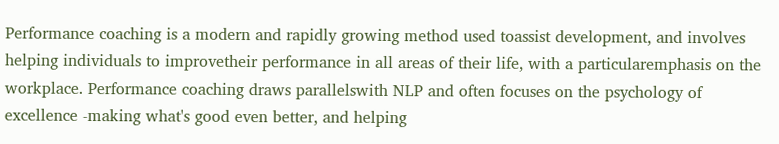Performance coaching is a modern and rapidly growing method used toassist development, and involves helping individuals to improvetheir performance in all areas of their life, with a particularemphasis on the workplace. Performance coaching draws parallelswith NLP and often focuses on the psychology of excellence -making what's good even better, and helping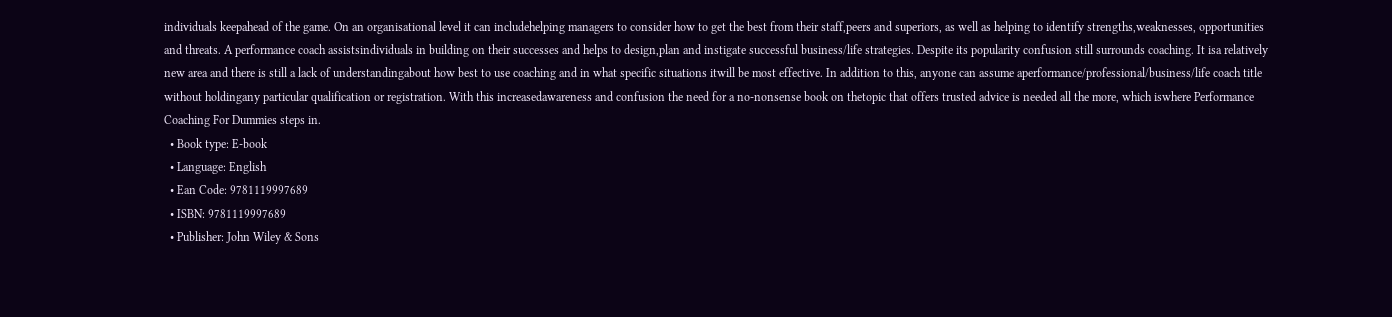individuals keepahead of the game. On an organisational level it can includehelping managers to consider how to get the best from their staff,peers and superiors, as well as helping to identify strengths,weaknesses, opportunities and threats. A performance coach assistsindividuals in building on their successes and helps to design,plan and instigate successful business/life strategies. Despite its popularity confusion still surrounds coaching. It isa relatively new area and there is still a lack of understandingabout how best to use coaching and in what specific situations itwill be most effective. In addition to this, anyone can assume aperformance/professional/business/life coach title without holdingany particular qualification or registration. With this increasedawareness and confusion the need for a no-nonsense book on thetopic that offers trusted advice is needed all the more, which iswhere Performance Coaching For Dummies steps in.
  • Book type: E-book
  • Language: English
  • Ean Code: 9781119997689
  • ISBN: 9781119997689
  • Publisher: John Wiley & Sons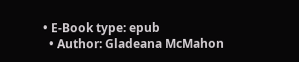• E-Book type: epub
  • Author: Gladeana McMahon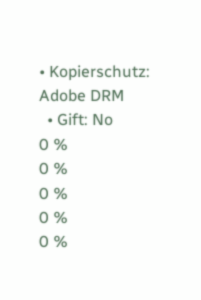• Kopierschutz: Adobe DRM
  • Gift: No
0 %
0 %
0 %
0 %
0 %